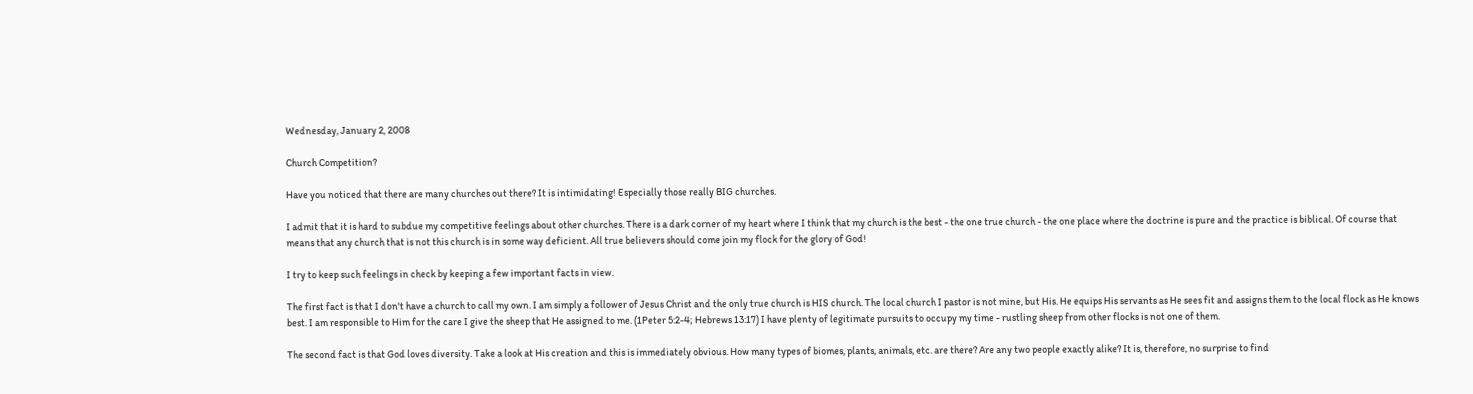Wednesday, January 2, 2008

Church Competition?

Have you noticed that there are many churches out there? It is intimidating! Especially those really BIG churches.

I admit that it is hard to subdue my competitive feelings about other churches. There is a dark corner of my heart where I think that my church is the best - the one true church - the one place where the doctrine is pure and the practice is biblical. Of course that means that any church that is not this church is in some way deficient. All true believers should come join my flock for the glory of God!

I try to keep such feelings in check by keeping a few important facts in view.

The first fact is that I don't have a church to call my own. I am simply a follower of Jesus Christ and the only true church is HIS church. The local church I pastor is not mine, but His. He equips His servants as He sees fit and assigns them to the local flock as He knows best. I am responsible to Him for the care I give the sheep that He assigned to me. (1Peter 5:2-4; Hebrews 13:17) I have plenty of legitimate pursuits to occupy my time - rustling sheep from other flocks is not one of them.

The second fact is that God loves diversity. Take a look at His creation and this is immediately obvious. How many types of biomes, plants, animals, etc. are there? Are any two people exactly alike? It is, therefore, no surprise to find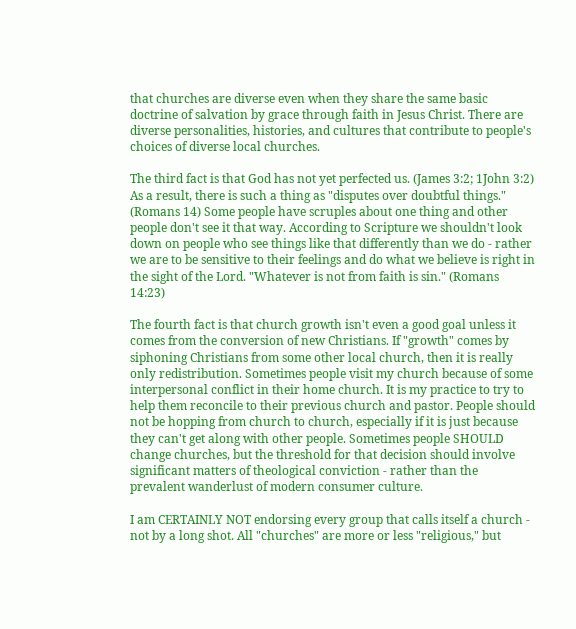that churches are diverse even when they share the same basic doctrine of salvation by grace through faith in Jesus Christ. There are diverse personalities, histories, and cultures that contribute to people's choices of diverse local churches.

The third fact is that God has not yet perfected us. (James 3:2; 1John 3:2) As a result, there is such a thing as "disputes over doubtful things." (Romans 14) Some people have scruples about one thing and other people don't see it that way. According to Scripture we shouldn't look down on people who see things like that differently than we do - rather we are to be sensitive to their feelings and do what we believe is right in the sight of the Lord. "Whatever is not from faith is sin." (Romans 14:23)

The fourth fact is that church growth isn't even a good goal unless it comes from the conversion of new Christians. If "growth" comes by siphoning Christians from some other local church, then it is really only redistribution. Sometimes people visit my church because of some interpersonal conflict in their home church. It is my practice to try to help them reconcile to their previous church and pastor. People should not be hopping from church to church, especially if it is just because they can't get along with other people. Sometimes people SHOULD change churches, but the threshold for that decision should involve significant matters of theological conviction - rather than the prevalent wanderlust of modern consumer culture.

I am CERTAINLY NOT endorsing every group that calls itself a church - not by a long shot. All "churches" are more or less "religious," but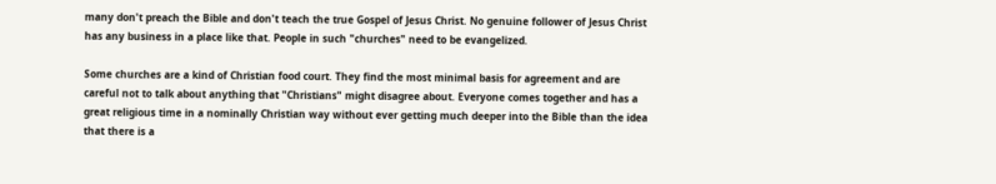many don't preach the Bible and don't teach the true Gospel of Jesus Christ. No genuine follower of Jesus Christ has any business in a place like that. People in such "churches" need to be evangelized.

Some churches are a kind of Christian food court. They find the most minimal basis for agreement and are careful not to talk about anything that "Christians" might disagree about. Everyone comes together and has a great religious time in a nominally Christian way without ever getting much deeper into the Bible than the idea that there is a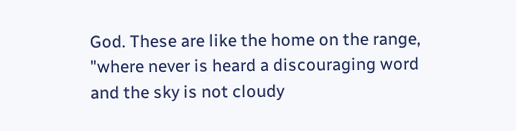God. These are like the home on the range, "where never is heard a discouraging word and the sky is not cloudy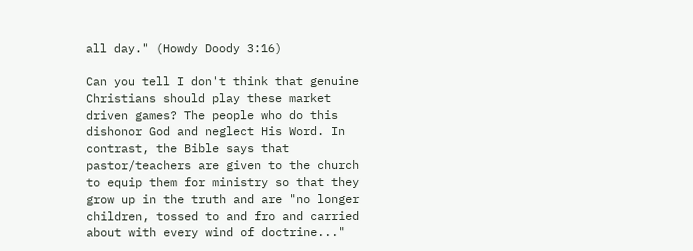all day." (Howdy Doody 3:16)

Can you tell I don't think that genuine Christians should play these market driven games? The people who do this dishonor God and neglect His Word. In contrast, the Bible says that pastor/teachers are given to the church to equip them for ministry so that they grow up in the truth and are "no longer children, tossed to and fro and carried about with every wind of doctrine..."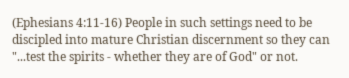(Ephesians 4:11-16) People in such settings need to be discipled into mature Christian discernment so they can "...test the spirits - whether they are of God" or not.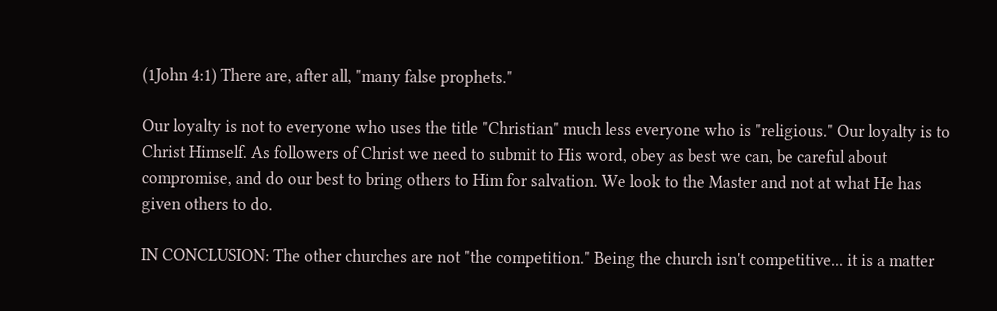(1John 4:1) There are, after all, "many false prophets."

Our loyalty is not to everyone who uses the title "Christian" much less everyone who is "religious." Our loyalty is to Christ Himself. As followers of Christ we need to submit to His word, obey as best we can, be careful about compromise, and do our best to bring others to Him for salvation. We look to the Master and not at what He has given others to do.

IN CONCLUSION: The other churches are not "the competition." Being the church isn't competitive... it is a matter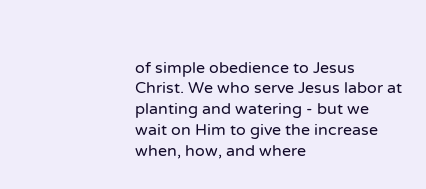of simple obedience to Jesus Christ. We who serve Jesus labor at planting and watering - but we wait on Him to give the increase when, how, and where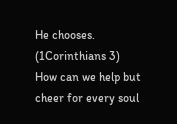He chooses. (1Corinthians 3) How can we help but cheer for every soul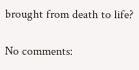brought from death to life?

No comments: